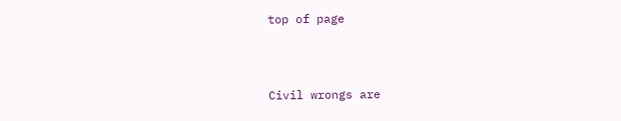top of page



Civil wrongs are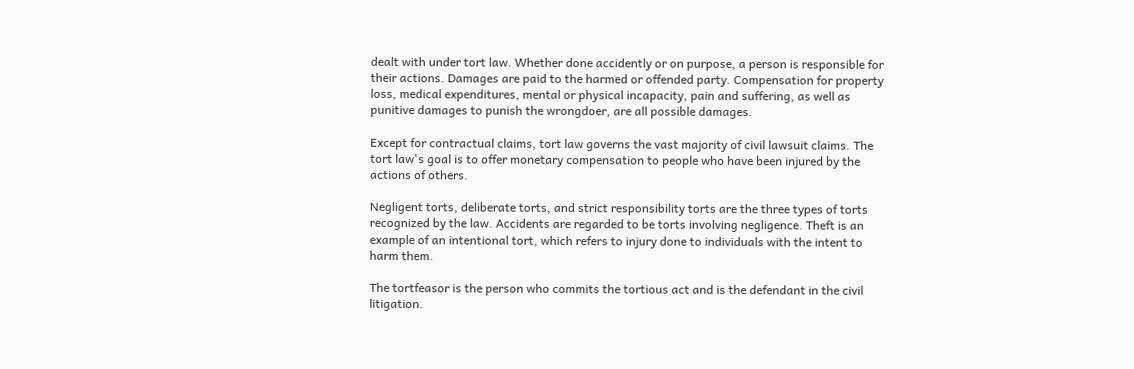dealt with under tort law. Whether done accidently or on purpose, a person is responsible for their actions. Damages are paid to the harmed or offended party. Compensation for property loss, medical expenditures, mental or physical incapacity, pain and suffering, as well as punitive damages to punish the wrongdoer, are all possible damages.

Except for contractual claims, tort law governs the vast majority of civil lawsuit claims. The tort law's goal is to offer monetary compensation to people who have been injured by the actions of others.

Negligent torts, deliberate torts, and strict responsibility torts are the three types of torts recognized by the law. Accidents are regarded to be torts involving negligence. Theft is an example of an intentional tort, which refers to injury done to individuals with the intent to harm them.

The tortfeasor is the person who commits the tortious act and is the defendant in the civil litigation.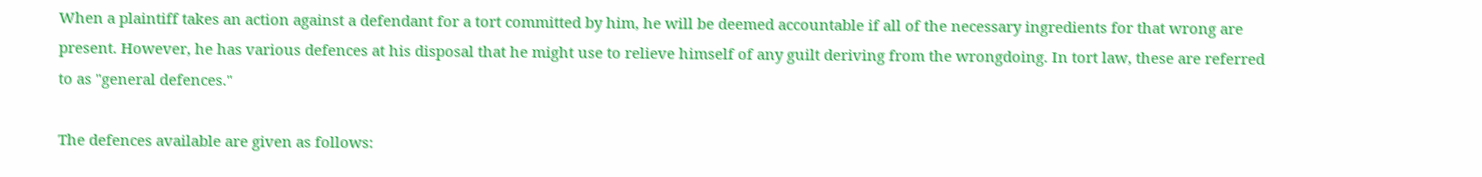When a plaintiff takes an action against a defendant for a tort committed by him, he will be deemed accountable if all of the necessary ingredients for that wrong are present. However, he has various defences at his disposal that he might use to relieve himself of any guilt deriving from the wrongdoing. In tort law, these are referred to as "general defences."

The defences available are given as follows: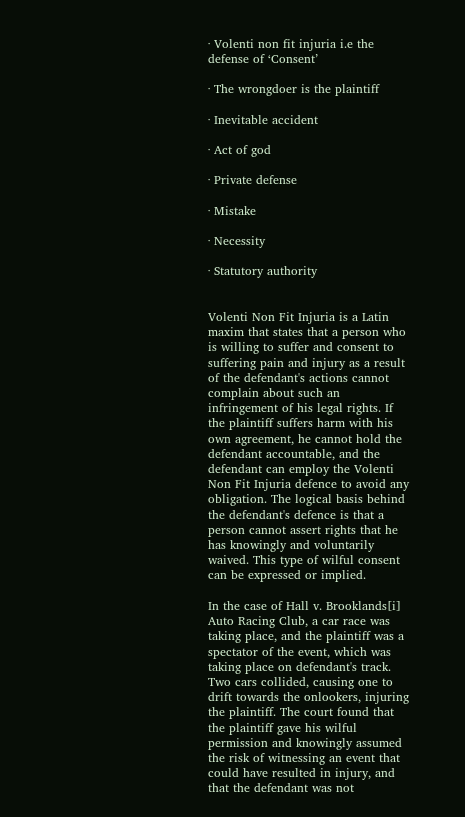· Volenti non fit injuria i.e the defense of ‘Consent’

· The wrongdoer is the plaintiff

· Inevitable accident

· Act of god

· Private defense

· Mistake

· Necessity

· Statutory authority


Volenti Non Fit Injuria is a Latin maxim that states that a person who is willing to suffer and consent to suffering pain and injury as a result of the defendant's actions cannot complain about such an infringement of his legal rights. If the plaintiff suffers harm with his own agreement, he cannot hold the defendant accountable, and the defendant can employ the Volenti Non Fit Injuria defence to avoid any obligation. The logical basis behind the defendant's defence is that a person cannot assert rights that he has knowingly and voluntarily waived. This type of wilful consent can be expressed or implied.

In the case of Hall v. Brooklands[i] Auto Racing Club, a car race was taking place, and the plaintiff was a spectator of the event, which was taking place on defendant's track. Two cars collided, causing one to drift towards the onlookers, injuring the plaintiff. The court found that the plaintiff gave his wilful permission and knowingly assumed the risk of witnessing an event that could have resulted in injury, and that the defendant was not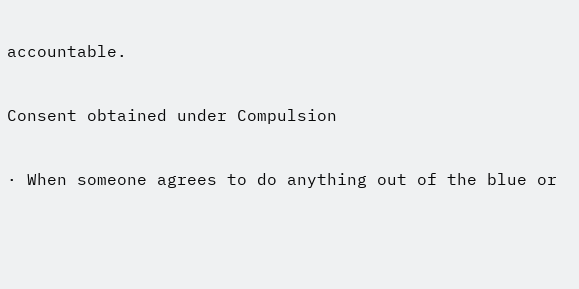accountable.

Consent obtained under Compulsion

· When someone agrees to do anything out of the blue or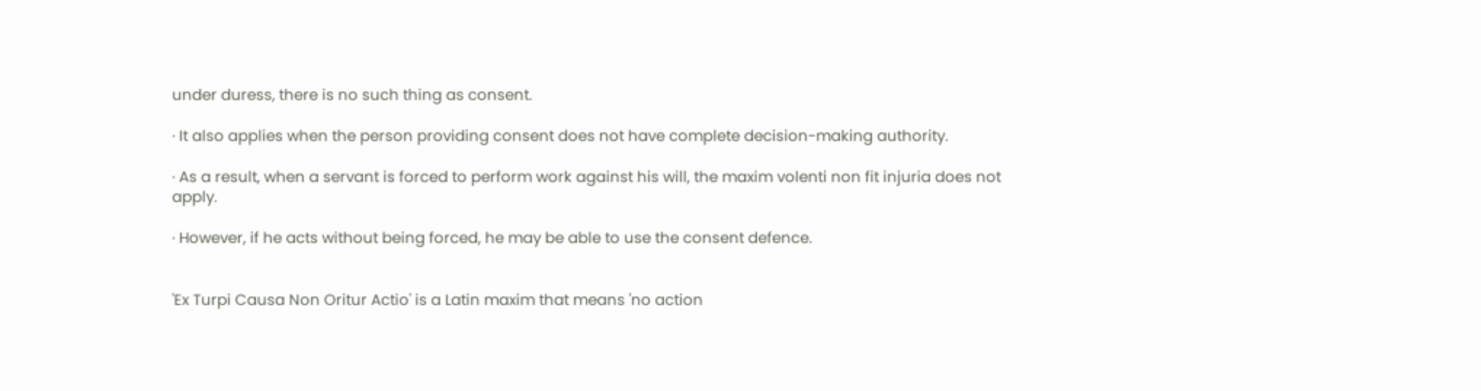under duress, there is no such thing as consent.

· It also applies when the person providing consent does not have complete decision-making authority.

· As a result, when a servant is forced to perform work against his will, the maxim volenti non fit injuria does not apply.

· However, if he acts without being forced, he may be able to use the consent defence.


'Ex Turpi Causa Non Oritur Actio' is a Latin maxim that means 'no action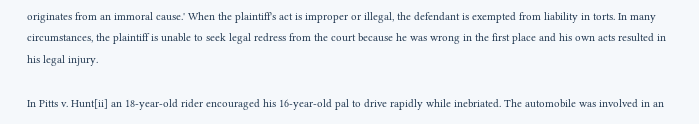originates from an immoral cause.' When the plaintiff's act is improper or illegal, the defendant is exempted from liability in torts. In many circumstances, the plaintiff is unable to seek legal redress from the court because he was wrong in the first place and his own acts resulted in his legal injury.

In Pitts v. Hunt[ii] an 18-year-old rider encouraged his 16-year-old pal to drive rapidly while inebriated. The automobile was involved in an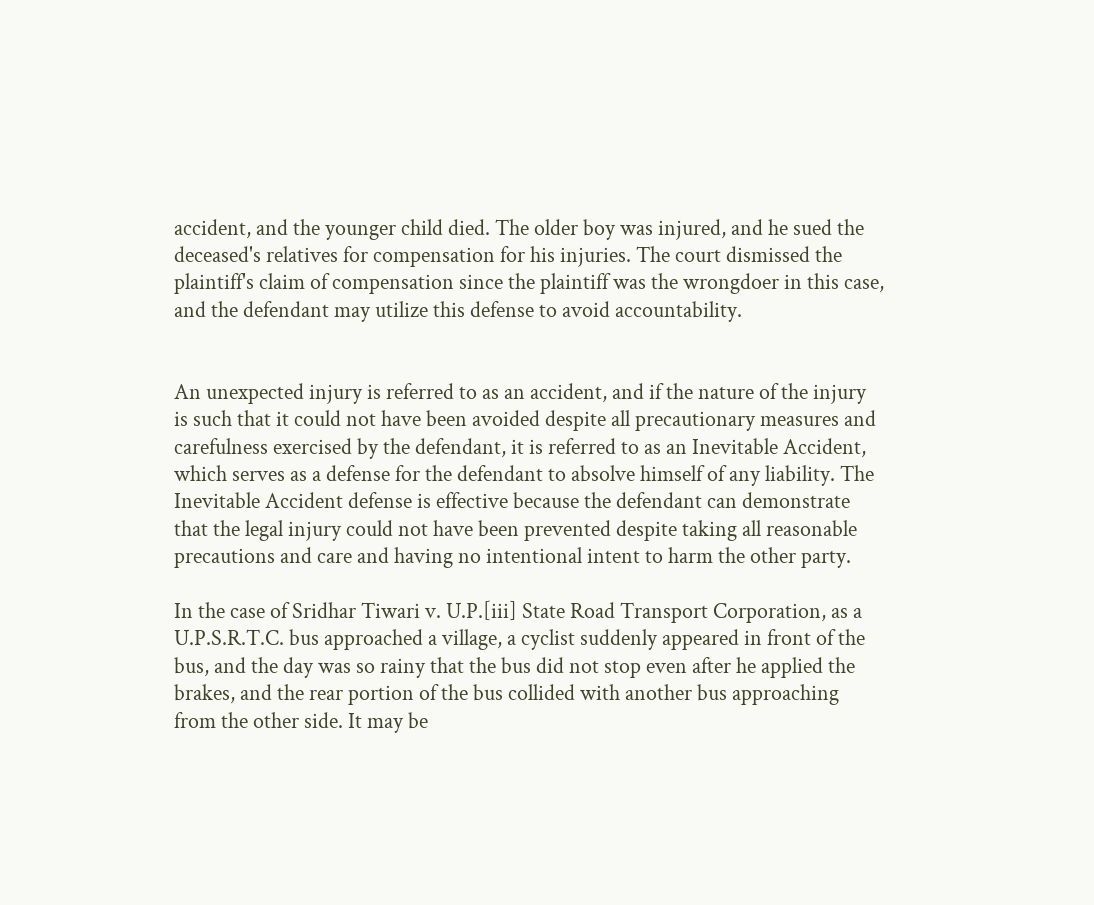accident, and the younger child died. The older boy was injured, and he sued the deceased's relatives for compensation for his injuries. The court dismissed the plaintiff's claim of compensation since the plaintiff was the wrongdoer in this case, and the defendant may utilize this defense to avoid accountability.


An unexpected injury is referred to as an accident, and if the nature of the injury is such that it could not have been avoided despite all precautionary measures and carefulness exercised by the defendant, it is referred to as an Inevitable Accident, which serves as a defense for the defendant to absolve himself of any liability. The Inevitable Accident defense is effective because the defendant can demonstrate that the legal injury could not have been prevented despite taking all reasonable precautions and care and having no intentional intent to harm the other party.

In the case of Sridhar Tiwari v. U.P.[iii] State Road Transport Corporation, as a U.P.S.R.T.C. bus approached a village, a cyclist suddenly appeared in front of the bus, and the day was so rainy that the bus did not stop even after he applied the brakes, and the rear portion of the bus collided with another bus approaching from the other side. It may be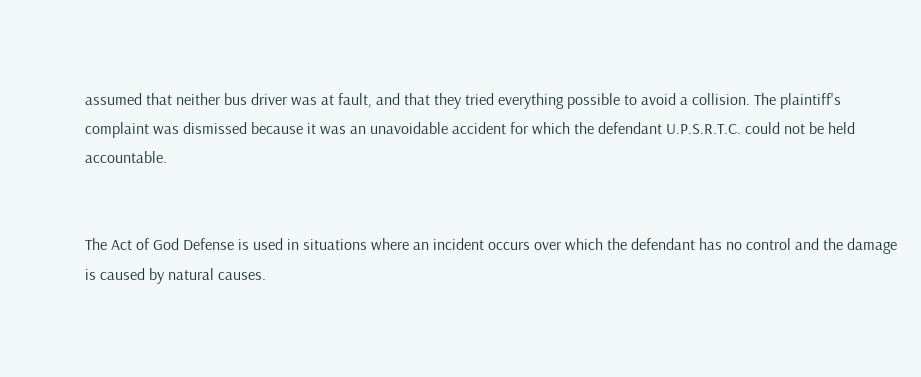assumed that neither bus driver was at fault, and that they tried everything possible to avoid a collision. The plaintiff's complaint was dismissed because it was an unavoidable accident for which the defendant U.P.S.R.T.C. could not be held accountable.


The Act of God Defense is used in situations where an incident occurs over which the defendant has no control and the damage is caused by natural causes.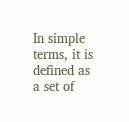In simple terms, it is defined as a set of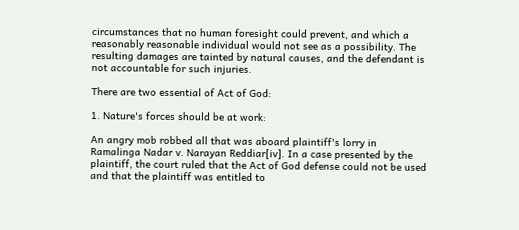circumstances that no human foresight could prevent, and which a reasonably reasonable individual would not see as a possibility. The resulting damages are tainted by natural causes, and the defendant is not accountable for such injuries.

There are two essential of Act of God:

1. Nature's forces should be at work:

An angry mob robbed all that was aboard plaintiff's lorry in Ramalinga Nadar v. Narayan Reddiar[iv]. In a case presented by the plaintiff, the court ruled that the Act of God defense could not be used and that the plaintiff was entitled to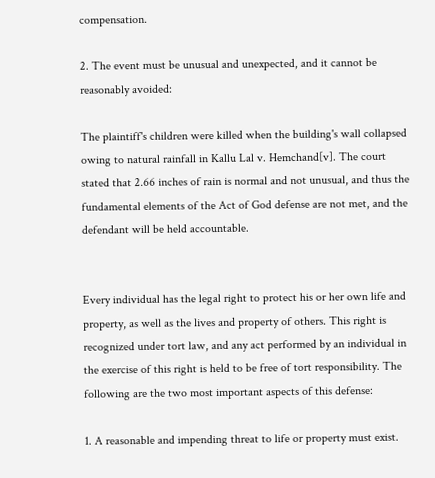compensation.

2. The event must be unusual and unexpected, and it cannot be reasonably avoided:

The plaintiff's children were killed when the building's wall collapsed owing to natural rainfall in Kallu Lal v. Hemchand[v]. The court stated that 2.66 inches of rain is normal and not unusual, and thus the fundamental elements of the Act of God defense are not met, and the defendant will be held accountable.


Every individual has the legal right to protect his or her own life and property, as well as the lives and property of others. This right is recognized under tort law, and any act performed by an individual in the exercise of this right is held to be free of tort responsibility. The following are the two most important aspects of this defense:

1. A reasonable and impending threat to life or property must exist.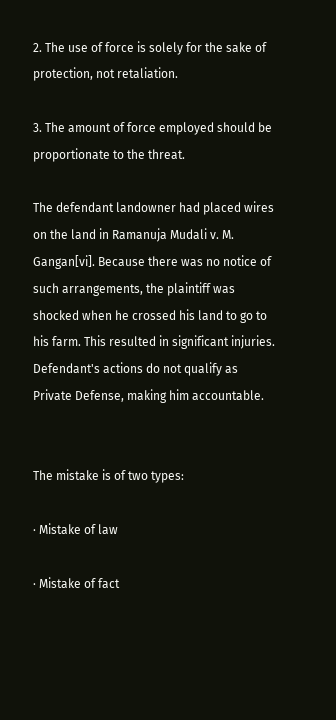2. The use of force is solely for the sake of protection, not retaliation.

3. The amount of force employed should be proportionate to the threat.

The defendant landowner had placed wires on the land in Ramanuja Mudali v. M. Gangan[vi]. Because there was no notice of such arrangements, the plaintiff was shocked when he crossed his land to go to his farm. This resulted in significant injuries. Defendant's actions do not qualify as Private Defense, making him accountable.


The mistake is of two types:

· Mistake of law

· Mistake of fact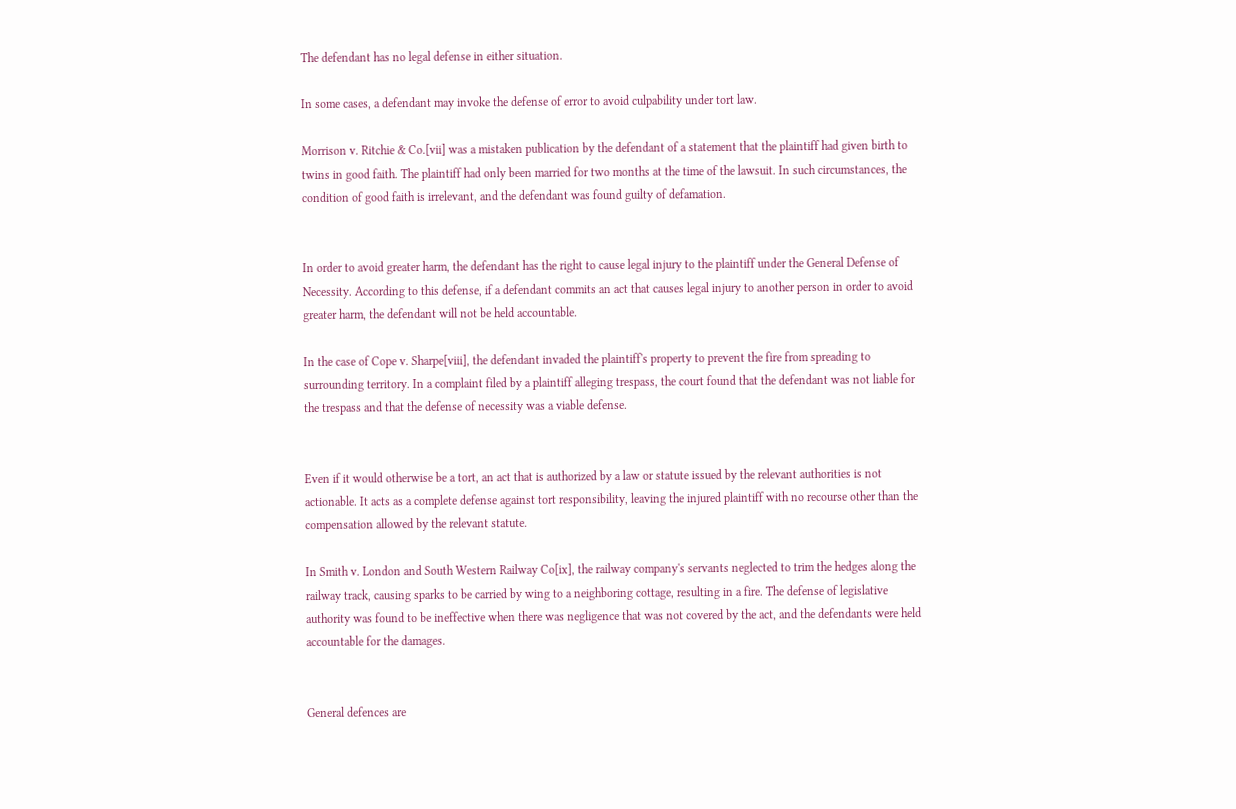The defendant has no legal defense in either situation.

In some cases, a defendant may invoke the defense of error to avoid culpability under tort law.

Morrison v. Ritchie & Co.[vii] was a mistaken publication by the defendant of a statement that the plaintiff had given birth to twins in good faith. The plaintiff had only been married for two months at the time of the lawsuit. In such circumstances, the condition of good faith is irrelevant, and the defendant was found guilty of defamation.


In order to avoid greater harm, the defendant has the right to cause legal injury to the plaintiff under the General Defense of Necessity. According to this defense, if a defendant commits an act that causes legal injury to another person in order to avoid greater harm, the defendant will not be held accountable.

In the case of Cope v. Sharpe[viii], the defendant invaded the plaintiff's property to prevent the fire from spreading to surrounding territory. In a complaint filed by a plaintiff alleging trespass, the court found that the defendant was not liable for the trespass and that the defense of necessity was a viable defense.


Even if it would otherwise be a tort, an act that is authorized by a law or statute issued by the relevant authorities is not actionable. It acts as a complete defense against tort responsibility, leaving the injured plaintiff with no recourse other than the compensation allowed by the relevant statute.

In Smith v. London and South Western Railway Co[ix], the railway company's servants neglected to trim the hedges along the railway track, causing sparks to be carried by wing to a neighboring cottage, resulting in a fire. The defense of legislative authority was found to be ineffective when there was negligence that was not covered by the act, and the defendants were held accountable for the damages.


General defences are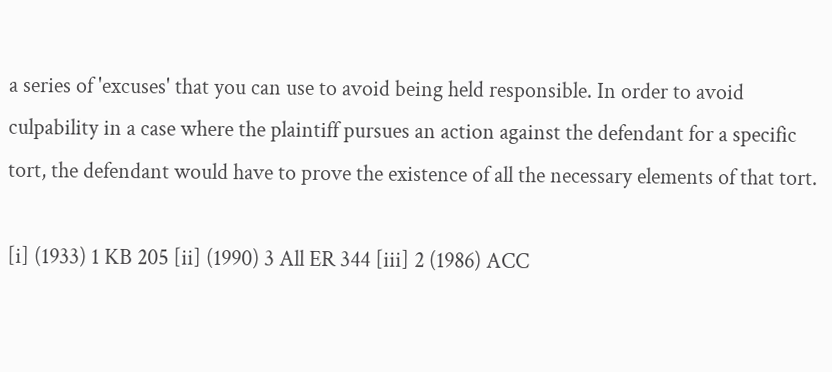a series of 'excuses' that you can use to avoid being held responsible. In order to avoid culpability in a case where the plaintiff pursues an action against the defendant for a specific tort, the defendant would have to prove the existence of all the necessary elements of that tort.

[i] (1933) 1 KB 205 [ii] (1990) 3 All ER 344 [iii] 2 (1986) ACC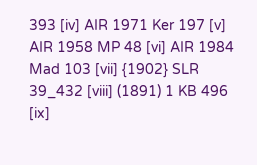393 [iv] AIR 1971 Ker 197 [v] AIR 1958 MP 48 [vi] AIR 1984 Mad 103 [vii] {1902} SLR 39_432 [viii] (1891) 1 KB 496 [ix]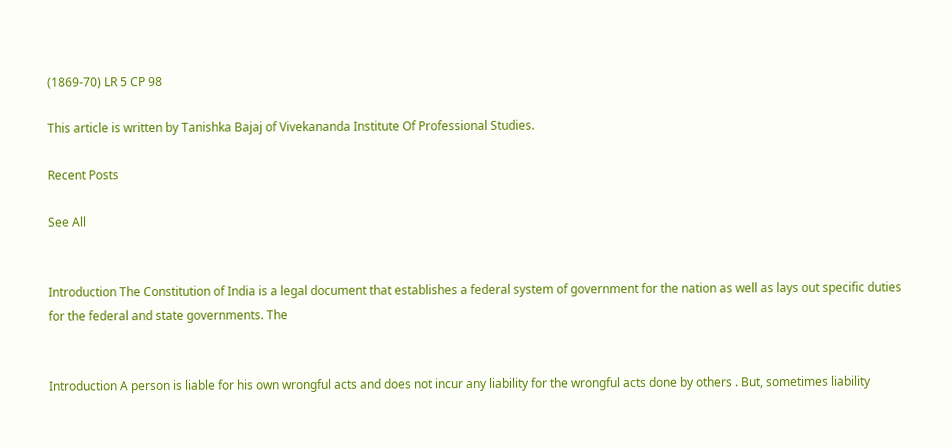(1869-70) LR 5 CP 98

This article is written by Tanishka Bajaj of Vivekananda Institute Of Professional Studies.

Recent Posts

See All


Introduction The Constitution of India is a legal document that establishes a federal system of government for the nation as well as lays out specific duties for the federal and state governments. The


Introduction A person is liable for his own wrongful acts and does not incur any liability for the wrongful acts done by others . But, sometimes liability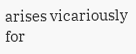arises vicariously for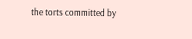the torts committed by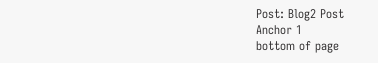Post: Blog2 Post
Anchor 1
bottom of page